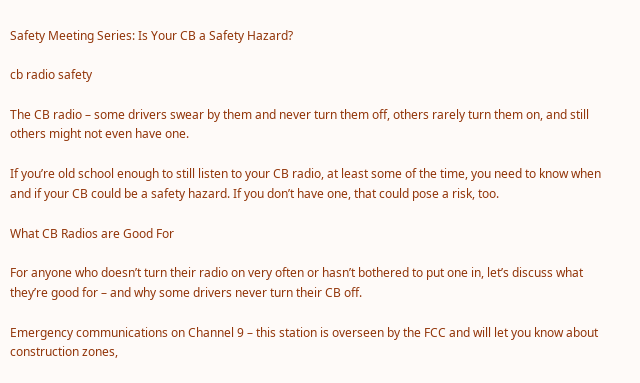Safety Meeting Series: Is Your CB a Safety Hazard?

cb radio safety

The CB radio – some drivers swear by them and never turn them off, others rarely turn them on, and still others might not even have one.

If you’re old school enough to still listen to your CB radio, at least some of the time, you need to know when and if your CB could be a safety hazard. If you don’t have one, that could pose a risk, too.

What CB Radios are Good For

For anyone who doesn’t turn their radio on very often or hasn’t bothered to put one in, let’s discuss what they’re good for – and why some drivers never turn their CB off.

Emergency communications on Channel 9 – this station is overseen by the FCC and will let you know about construction zones,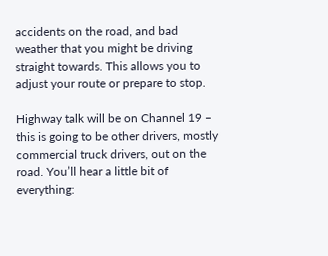accidents on the road, and bad weather that you might be driving straight towards. This allows you to adjust your route or prepare to stop.

Highway talk will be on Channel 19 – this is going to be other drivers, mostly commercial truck drivers, out on the road. You’ll hear a little bit of everything: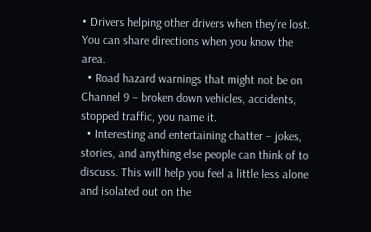• Drivers helping other drivers when they’re lost. You can share directions when you know the area.
  • Road hazard warnings that might not be on Channel 9 – broken down vehicles, accidents, stopped traffic, you name it.
  • Interesting and entertaining chatter – jokes, stories, and anything else people can think of to discuss. This will help you feel a little less alone and isolated out on the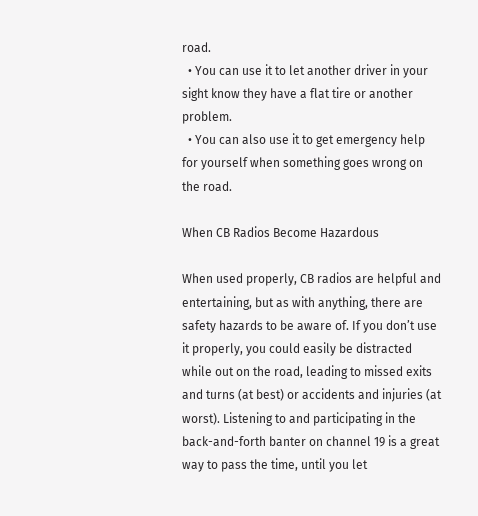road.
  • You can use it to let another driver in your sight know they have a flat tire or another problem.
  • You can also use it to get emergency help for yourself when something goes wrong on the road.

When CB Radios Become Hazardous

When used properly, CB radios are helpful and entertaining, but as with anything, there are safety hazards to be aware of. If you don’t use it properly, you could easily be distracted while out on the road, leading to missed exits and turns (at best) or accidents and injuries (at worst). Listening to and participating in the back-and-forth banter on channel 19 is a great way to pass the time, until you let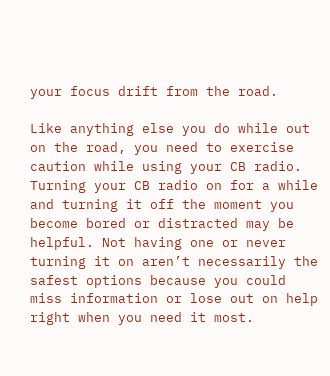your focus drift from the road.

Like anything else you do while out on the road, you need to exercise caution while using your CB radio. Turning your CB radio on for a while and turning it off the moment you become bored or distracted may be helpful. Not having one or never turning it on aren’t necessarily the safest options because you could miss information or lose out on help right when you need it most.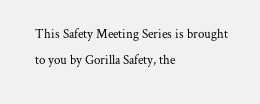This Safety Meeting Series is brought to you by Gorilla Safety, the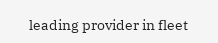leading provider in fleet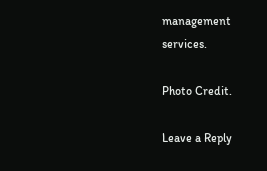management services.

Photo Credit.

Leave a Reply